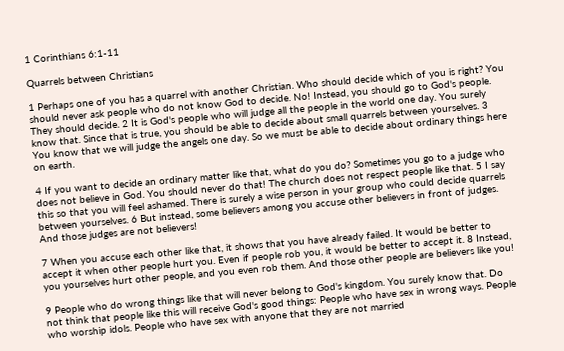1 Corinthians 6:1-11

Quarrels between Christians

1 Perhaps one of you has a quarrel with another Christian. Who should decide which of you is right? You should never ask people who do not know God to decide. No! Instead, you should go to God's people. They should decide. 2 It is God's people who will judge all the people in the world one day. You surely know that. Since that is true, you should be able to decide about small quarrels between yourselves. 3 You know that we will judge the angels one day. So we must be able to decide about ordinary things here on earth.

4 If you want to decide an ordinary matter like that, what do you do? Sometimes you go to a judge who does not believe in God. You should never do that! The church does not respect people like that. 5 I say this so that you will feel ashamed. There is surely a wise person in your group who could decide quarrels between yourselves. 6 But instead, some believers among you accuse other believers in front of judges. And those judges are not believers!

7 When you accuse each other like that, it shows that you have already failed. It would be better to accept it when other people hurt you. Even if people rob you, it would be better to accept it. 8 Instead, you yourselves hurt other people, and you even rob them. And those other people are believers like you!

9 People who do wrong things like that will never belong to God's kingdom. You surely know that. Do not think that people like this will receive God's good things: People who have sex in wrong ways. People who worship idols. People who have sex with anyone that they are not married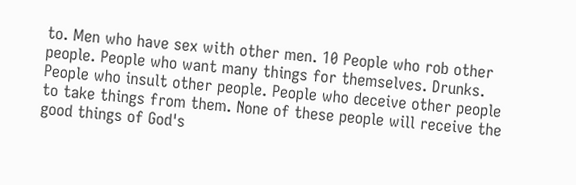to. Men who have sex with other men. 10 People who rob other people. People who want many things for themselves. Drunks. People who insult other people. People who deceive other people to take things from them. None of these people will receive the good things of God's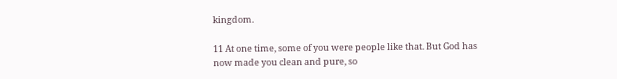kingdom.

11 At one time, some of you were people like that. But God has now made you clean and pure, so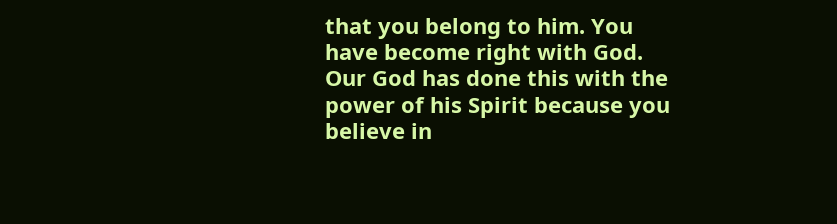that you belong to him. You have become right with God. Our God has done this with the power of his Spirit because you believe in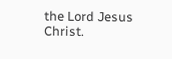the Lord Jesus Christ.